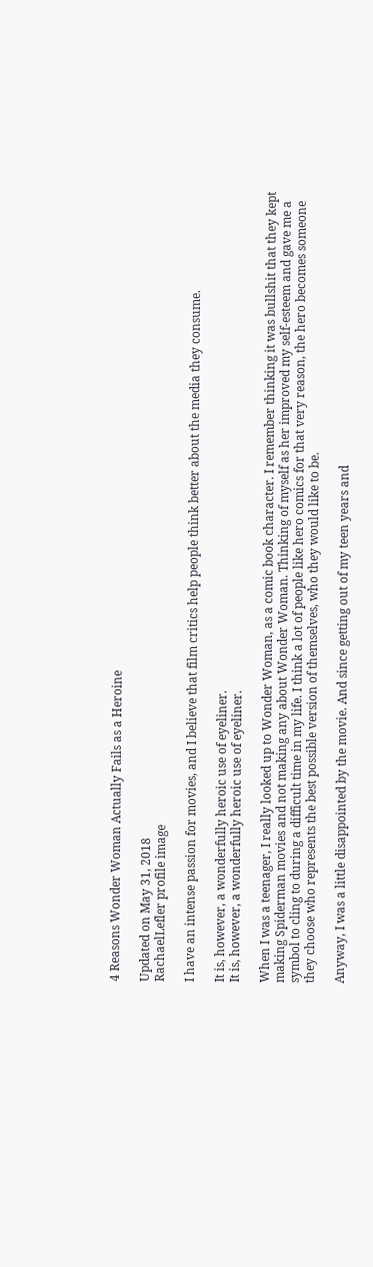4 Reasons Wonder Woman Actually Fails as a Heroine

Updated on May 31, 2018
RachaelLefler profile image

I have an intense passion for movies, and I believe that film critics help people think better about the media they consume.

It is, however, a wonderfully heroic use of eyeliner.
It is, however, a wonderfully heroic use of eyeliner.

When I was a teenager, I really looked up to Wonder Woman, as a comic book character. I remember thinking it was bullshit that they kept making Spiderman movies and not making any about Wonder Woman. Thinking of myself as her improved my self-esteem and gave me a symbol to cling to during a difficult time in my life. I think a lot of people like hero comics for that very reason, the hero becomes someone they choose who represents the best possible version of themselves, who they would like to be.

Anyway, I was a little disappointed by the movie. And since getting out of my teen years and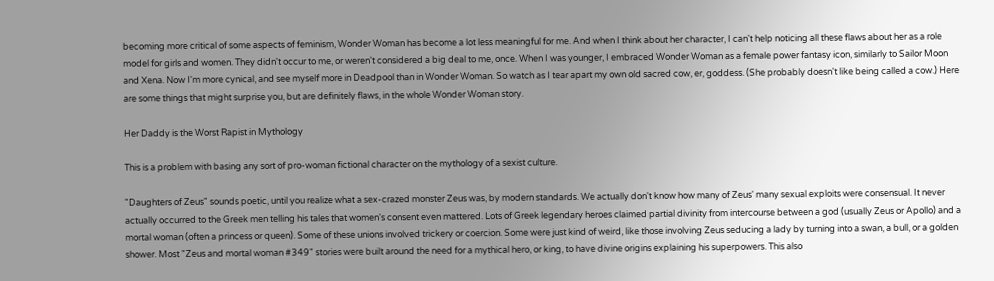becoming more critical of some aspects of feminism, Wonder Woman has become a lot less meaningful for me. And when I think about her character, I can't help noticing all these flaws about her as a role model for girls and women. They didn't occur to me, or weren't considered a big deal to me, once. When I was younger, I embraced Wonder Woman as a female power fantasy icon, similarly to Sailor Moon and Xena. Now I'm more cynical, and see myself more in Deadpool than in Wonder Woman. So watch as I tear apart my own old sacred cow, er, goddess. (She probably doesn't like being called a cow.) Here are some things that might surprise you, but are definitely flaws, in the whole Wonder Woman story.

Her Daddy is the Worst Rapist in Mythology

This is a problem with basing any sort of pro-woman fictional character on the mythology of a sexist culture.

"Daughters of Zeus" sounds poetic, until you realize what a sex-crazed monster Zeus was, by modern standards. We actually don't know how many of Zeus' many sexual exploits were consensual. It never actually occurred to the Greek men telling his tales that women's consent even mattered. Lots of Greek legendary heroes claimed partial divinity from intercourse between a god (usually Zeus or Apollo) and a mortal woman (often a princess or queen). Some of these unions involved trickery or coercion. Some were just kind of weird, like those involving Zeus seducing a lady by turning into a swan, a bull, or a golden shower. Most "Zeus and mortal woman #349" stories were built around the need for a mythical hero, or king, to have divine origins explaining his superpowers. This also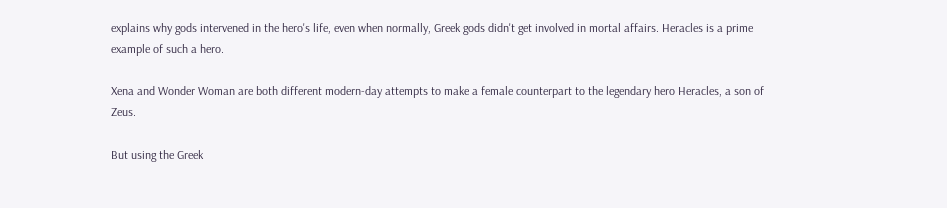explains why gods intervened in the hero's life, even when normally, Greek gods didn't get involved in mortal affairs. Heracles is a prime example of such a hero.

Xena and Wonder Woman are both different modern-day attempts to make a female counterpart to the legendary hero Heracles, a son of Zeus.

But using the Greek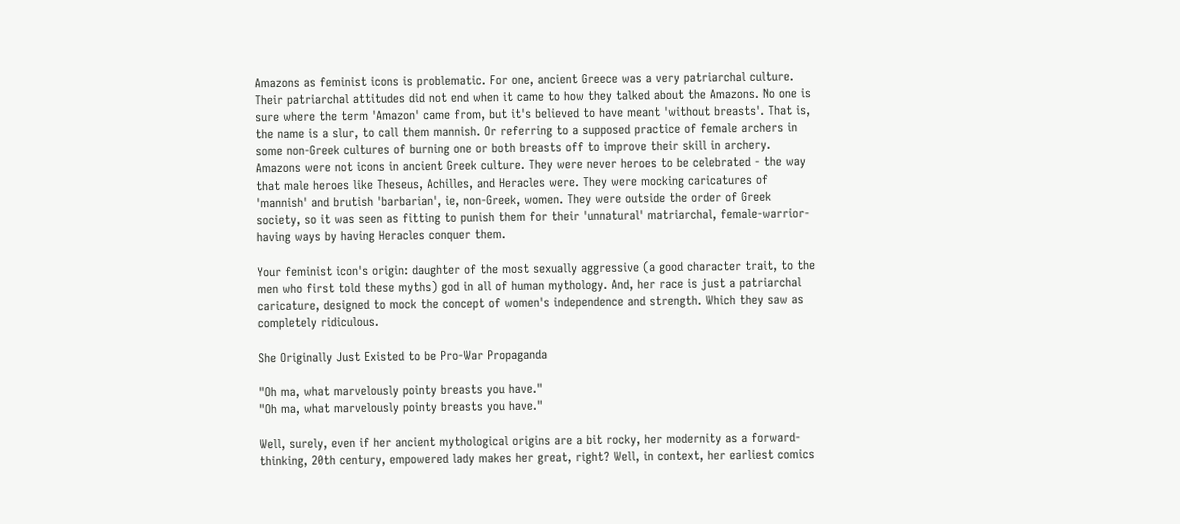Amazons as feminist icons is problematic. For one, ancient Greece was a very patriarchal culture. Their patriarchal attitudes did not end when it came to how they talked about the Amazons. No one is sure where the term 'Amazon' came from, but it's believed to have meant 'without breasts'. That is, the name is a slur, to call them mannish. Or referring to a supposed practice of female archers in some non-Greek cultures of burning one or both breasts off to improve their skill in archery. Amazons were not icons in ancient Greek culture. They were never heroes to be celebrated - the way that male heroes like Theseus, Achilles, and Heracles were. They were mocking caricatures of 'mannish' and brutish 'barbarian', ie, non-Greek, women. They were outside the order of Greek society, so it was seen as fitting to punish them for their 'unnatural' matriarchal, female-warrior-having ways by having Heracles conquer them.

Your feminist icon's origin: daughter of the most sexually aggressive (a good character trait, to the men who first told these myths) god in all of human mythology. And, her race is just a patriarchal caricature, designed to mock the concept of women's independence and strength. Which they saw as completely ridiculous.

She Originally Just Existed to be Pro-War Propaganda

"Oh ma, what marvelously pointy breasts you have."
"Oh ma, what marvelously pointy breasts you have."

Well, surely, even if her ancient mythological origins are a bit rocky, her modernity as a forward-thinking, 20th century, empowered lady makes her great, right? Well, in context, her earliest comics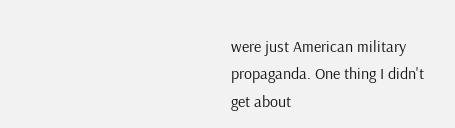were just American military propaganda. One thing I didn't get about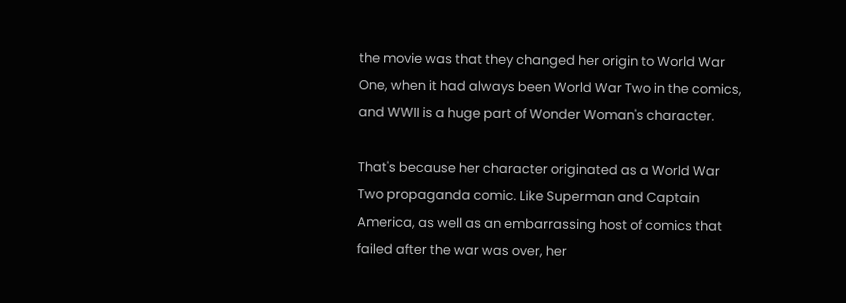the movie was that they changed her origin to World War One, when it had always been World War Two in the comics, and WWII is a huge part of Wonder Woman's character.

That's because her character originated as a World War Two propaganda comic. Like Superman and Captain America, as well as an embarrassing host of comics that failed after the war was over, her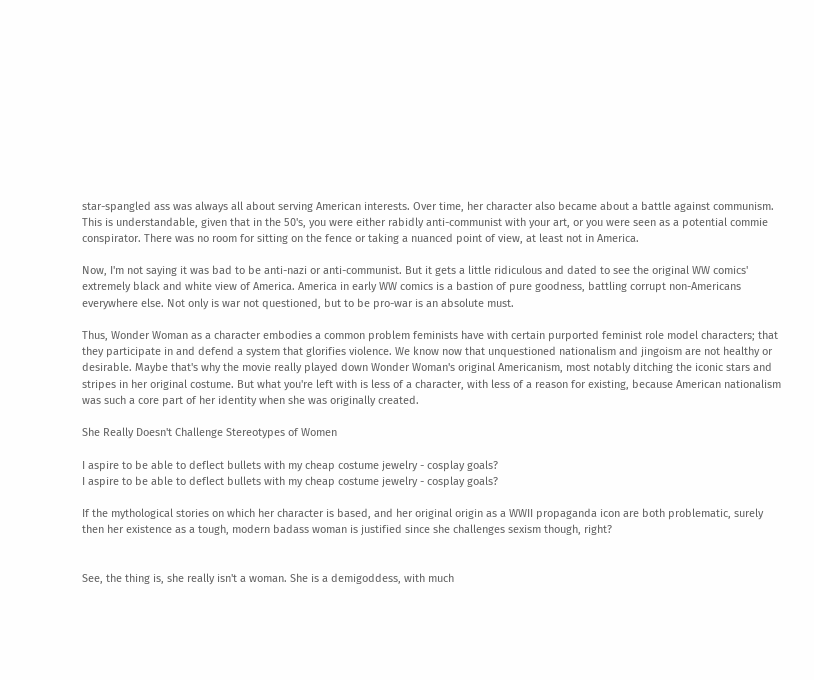star-spangled ass was always all about serving American interests. Over time, her character also became about a battle against communism. This is understandable, given that in the 50's, you were either rabidly anti-communist with your art, or you were seen as a potential commie conspirator. There was no room for sitting on the fence or taking a nuanced point of view, at least not in America.

Now, I'm not saying it was bad to be anti-nazi or anti-communist. But it gets a little ridiculous and dated to see the original WW comics' extremely black and white view of America. America in early WW comics is a bastion of pure goodness, battling corrupt non-Americans everywhere else. Not only is war not questioned, but to be pro-war is an absolute must.

Thus, Wonder Woman as a character embodies a common problem feminists have with certain purported feminist role model characters; that they participate in and defend a system that glorifies violence. We know now that unquestioned nationalism and jingoism are not healthy or desirable. Maybe that's why the movie really played down Wonder Woman's original Americanism, most notably ditching the iconic stars and stripes in her original costume. But what you're left with is less of a character, with less of a reason for existing, because American nationalism was such a core part of her identity when she was originally created.

She Really Doesn't Challenge Stereotypes of Women

I aspire to be able to deflect bullets with my cheap costume jewelry - cosplay goals?
I aspire to be able to deflect bullets with my cheap costume jewelry - cosplay goals?

If the mythological stories on which her character is based, and her original origin as a WWII propaganda icon are both problematic, surely then her existence as a tough, modern badass woman is justified since she challenges sexism though, right?


See, the thing is, she really isn't a woman. She is a demigoddess, with much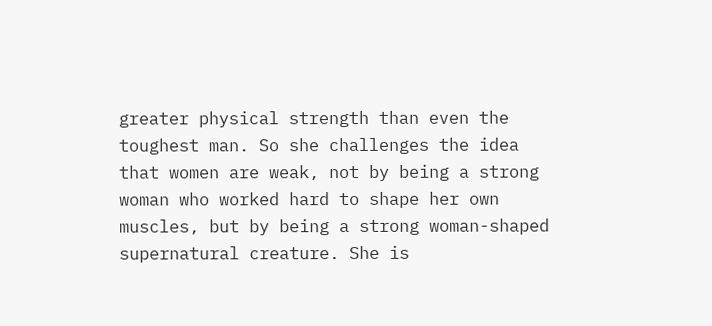greater physical strength than even the toughest man. So she challenges the idea that women are weak, not by being a strong woman who worked hard to shape her own muscles, but by being a strong woman-shaped supernatural creature. She is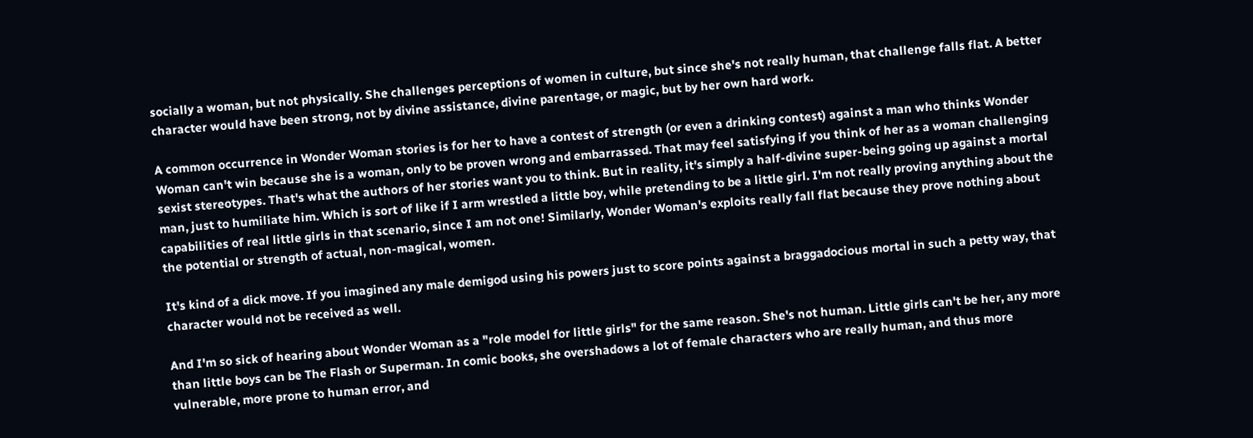socially a woman, but not physically. She challenges perceptions of women in culture, but since she's not really human, that challenge falls flat. A better character would have been strong, not by divine assistance, divine parentage, or magic, but by her own hard work.

A common occurrence in Wonder Woman stories is for her to have a contest of strength (or even a drinking contest) against a man who thinks Wonder Woman can't win because she is a woman, only to be proven wrong and embarrassed. That may feel satisfying if you think of her as a woman challenging sexist stereotypes. That's what the authors of her stories want you to think. But in reality, it's simply a half-divine super-being going up against a mortal man, just to humiliate him. Which is sort of like if I arm wrestled a little boy, while pretending to be a little girl. I'm not really proving anything about the capabilities of real little girls in that scenario, since I am not one! Similarly, Wonder Woman's exploits really fall flat because they prove nothing about the potential or strength of actual, non-magical, women.

It's kind of a dick move. If you imagined any male demigod using his powers just to score points against a braggadocious mortal in such a petty way, that character would not be received as well.

And I'm so sick of hearing about Wonder Woman as a "role model for little girls" for the same reason. She's not human. Little girls can't be her, any more than little boys can be The Flash or Superman. In comic books, she overshadows a lot of female characters who are really human, and thus more vulnerable, more prone to human error, and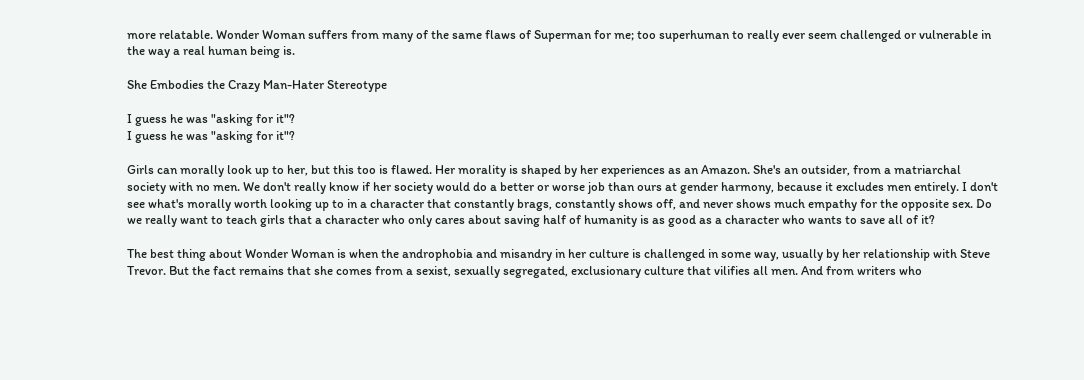more relatable. Wonder Woman suffers from many of the same flaws of Superman for me; too superhuman to really ever seem challenged or vulnerable in the way a real human being is.

She Embodies the Crazy Man-Hater Stereotype

I guess he was "asking for it"?
I guess he was "asking for it"?

Girls can morally look up to her, but this too is flawed. Her morality is shaped by her experiences as an Amazon. She's an outsider, from a matriarchal society with no men. We don't really know if her society would do a better or worse job than ours at gender harmony, because it excludes men entirely. I don't see what's morally worth looking up to in a character that constantly brags, constantly shows off, and never shows much empathy for the opposite sex. Do we really want to teach girls that a character who only cares about saving half of humanity is as good as a character who wants to save all of it?

The best thing about Wonder Woman is when the androphobia and misandry in her culture is challenged in some way, usually by her relationship with Steve Trevor. But the fact remains that she comes from a sexist, sexually segregated, exclusionary culture that vilifies all men. And from writers who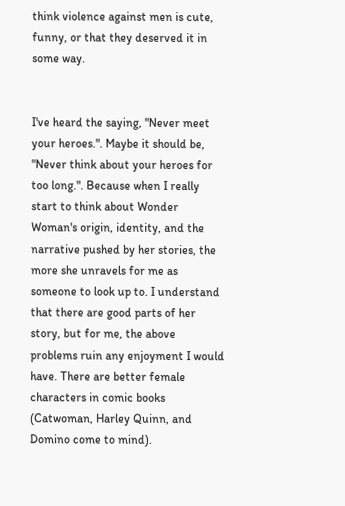think violence against men is cute, funny, or that they deserved it in some way.


I've heard the saying, "Never meet your heroes.". Maybe it should be, "Never think about your heroes for too long.". Because when I really start to think about Wonder Woman's origin, identity, and the narrative pushed by her stories, the more she unravels for me as someone to look up to. I understand that there are good parts of her story, but for me, the above problems ruin any enjoyment I would have. There are better female characters in comic books (Catwoman, Harley Quinn, and Domino come to mind).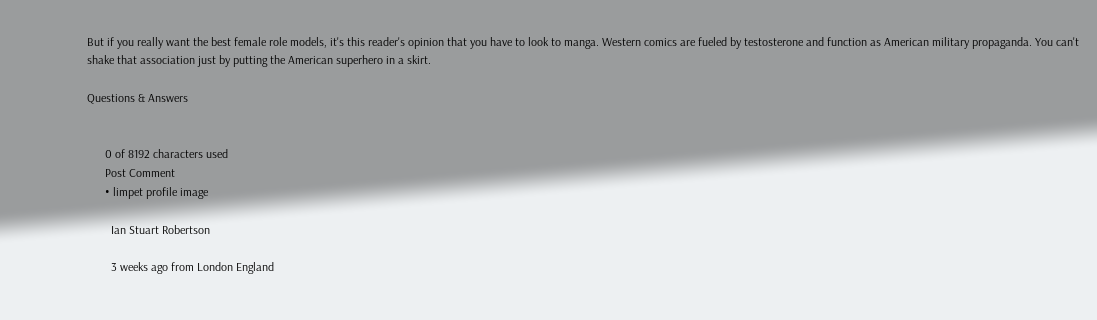But if you really want the best female role models, it's this reader's opinion that you have to look to manga. Western comics are fueled by testosterone and function as American military propaganda. You can't shake that association just by putting the American superhero in a skirt.

Questions & Answers


      0 of 8192 characters used
      Post Comment
      • limpet profile image

        Ian Stuart Robertson

        3 weeks ago from London England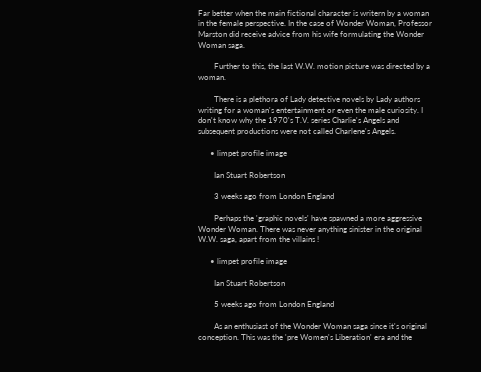Far better when the main fictional character is writern by a woman in the female perspective. In the case of Wonder Woman, Professor Marston did receive advice from his wife formulating the Wonder Woman saga.

        Further to this, the last W.W. motion picture was directed by a woman.

        There is a plethora of Lady detective novels by Lady authors writing for a woman's entertainment or even the male curiosity. I don't know why the 1970's T.V. series Charlie's Angels and subsequent productions were not called Charlene's Angels.

      • limpet profile image

        Ian Stuart Robertson

        3 weeks ago from London England

        Perhaps the 'graphic novels' have spawned a more aggressive Wonder Woman. There was never anything sinister in the original W.W. saga, apart from the villains !

      • limpet profile image

        Ian Stuart Robertson

        5 weeks ago from London England

        As an enthusiast of the Wonder Woman saga since it's original conception. This was the 'pre Women's Liberation' era and the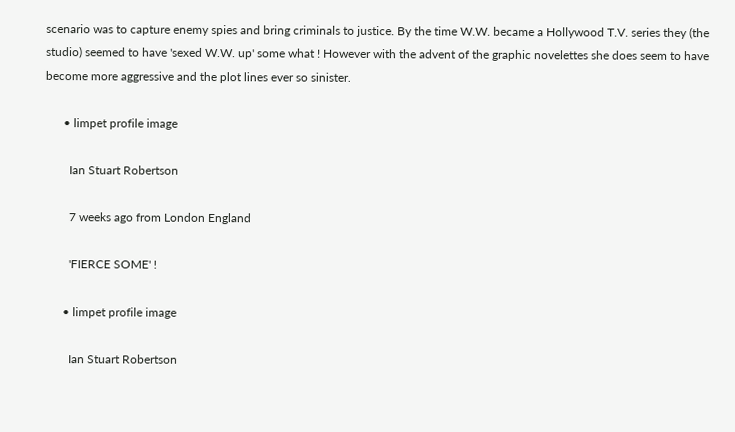scenario was to capture enemy spies and bring criminals to justice. By the time W.W. became a Hollywood T.V. series they (the studio) seemed to have 'sexed W.W. up' some what ! However with the advent of the graphic novelettes she does seem to have become more aggressive and the plot lines ever so sinister.

      • limpet profile image

        Ian Stuart Robertson

        7 weeks ago from London England

        'FIERCE SOME' !

      • limpet profile image

        Ian Stuart Robertson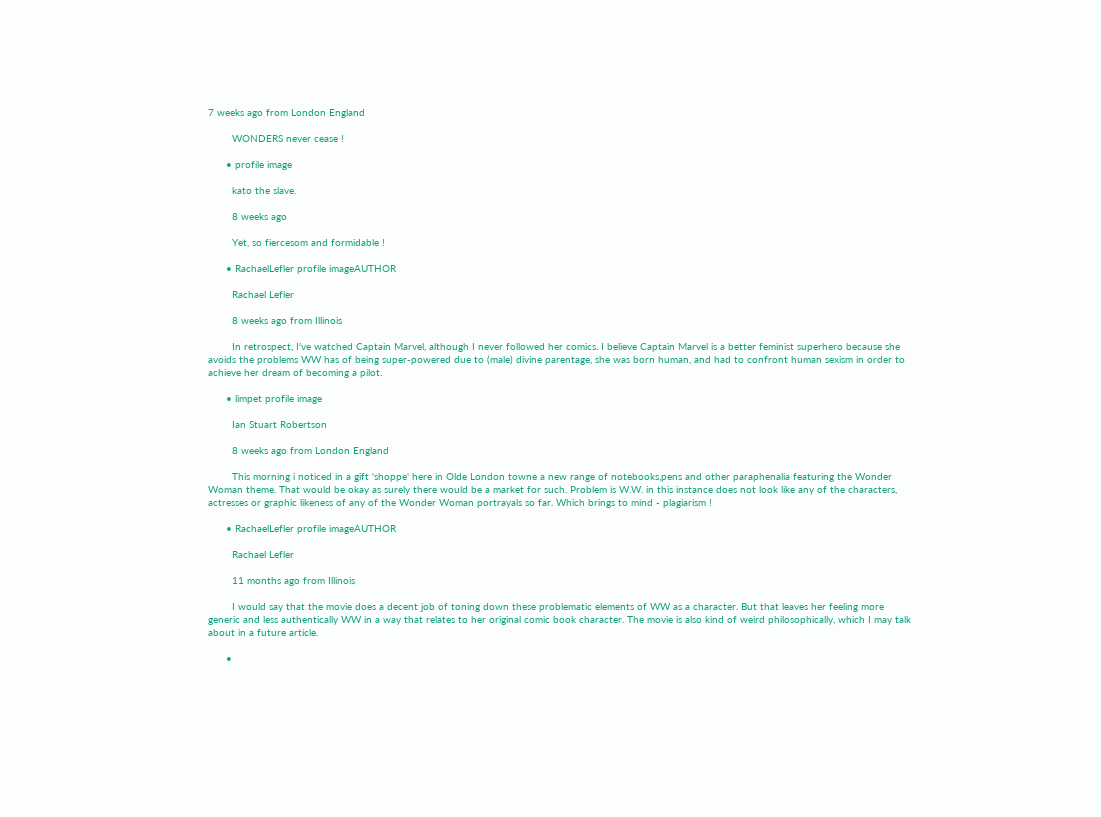7 weeks ago from London England

        WONDERS never cease !

      • profile image

        kato the slave.

        8 weeks ago

        Yet, so fiercesom and formidable !

      • RachaelLefler profile imageAUTHOR

        Rachael Lefler

        8 weeks ago from Illinois

        In retrospect, I've watched Captain Marvel, although I never followed her comics. I believe Captain Marvel is a better feminist superhero because she avoids the problems WW has of being super-powered due to (male) divine parentage, she was born human, and had to confront human sexism in order to achieve her dream of becoming a pilot.

      • limpet profile image

        Ian Stuart Robertson

        8 weeks ago from London England

        This morning i noticed in a gift 'shoppe' here in Olde London towne a new range of notebooks,pens and other paraphenalia featuring the Wonder Woman theme. That would be okay as surely there would be a market for such. Problem is W.W. in this instance does not look like any of the characters, actresses or graphic likeness of any of the Wonder Woman portrayals so far. Which brings to mind - plagiarism !

      • RachaelLefler profile imageAUTHOR

        Rachael Lefler

        11 months ago from Illinois

        I would say that the movie does a decent job of toning down these problematic elements of WW as a character. But that leaves her feeling more generic and less authentically WW in a way that relates to her original comic book character. The movie is also kind of weird philosophically, which I may talk about in a future article.

      •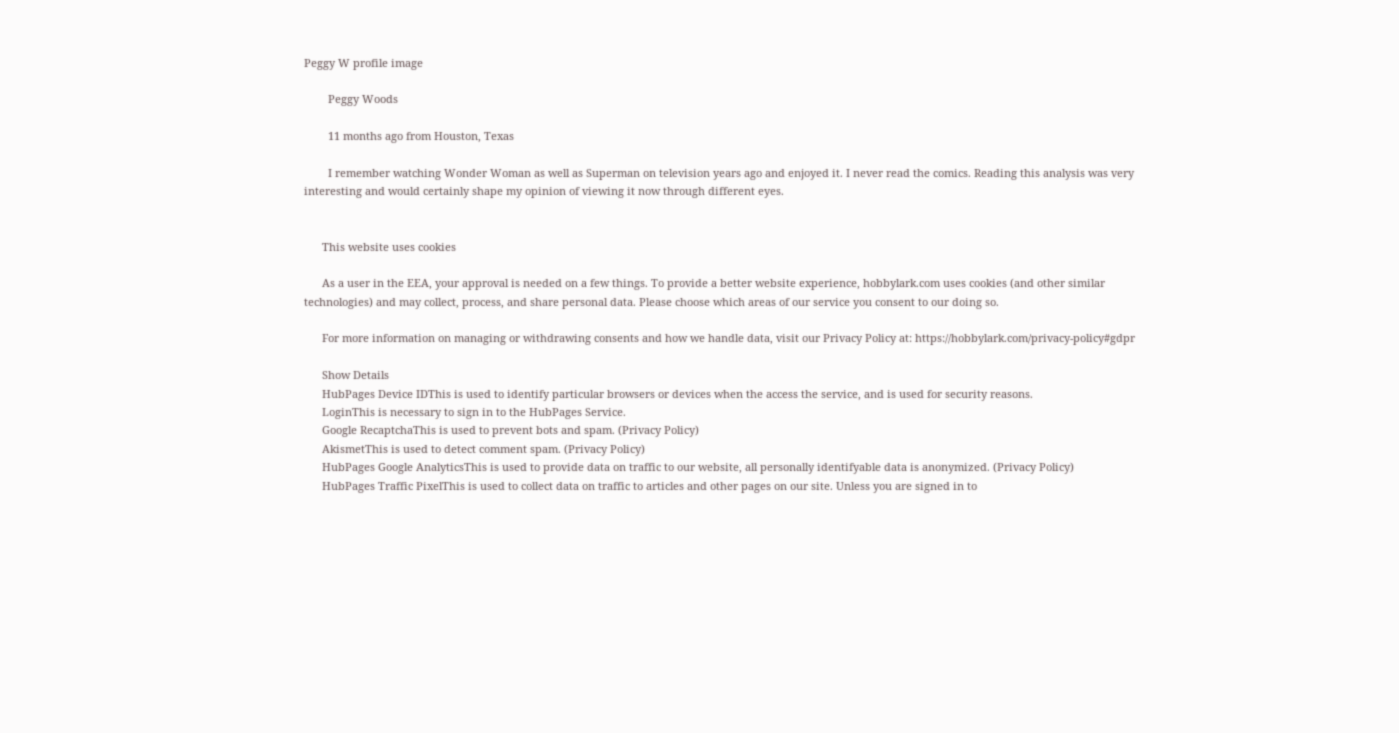Peggy W profile image

        Peggy Woods

        11 months ago from Houston, Texas

        I remember watching Wonder Woman as well as Superman on television years ago and enjoyed it. I never read the comics. Reading this analysis was very interesting and would certainly shape my opinion of viewing it now through different eyes.


      This website uses cookies

      As a user in the EEA, your approval is needed on a few things. To provide a better website experience, hobbylark.com uses cookies (and other similar technologies) and may collect, process, and share personal data. Please choose which areas of our service you consent to our doing so.

      For more information on managing or withdrawing consents and how we handle data, visit our Privacy Policy at: https://hobbylark.com/privacy-policy#gdpr

      Show Details
      HubPages Device IDThis is used to identify particular browsers or devices when the access the service, and is used for security reasons.
      LoginThis is necessary to sign in to the HubPages Service.
      Google RecaptchaThis is used to prevent bots and spam. (Privacy Policy)
      AkismetThis is used to detect comment spam. (Privacy Policy)
      HubPages Google AnalyticsThis is used to provide data on traffic to our website, all personally identifyable data is anonymized. (Privacy Policy)
      HubPages Traffic PixelThis is used to collect data on traffic to articles and other pages on our site. Unless you are signed in to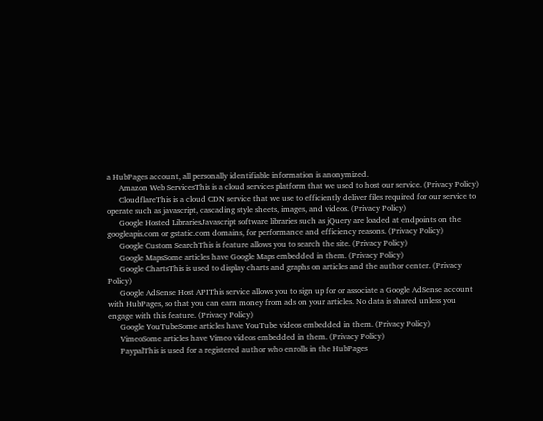a HubPages account, all personally identifiable information is anonymized.
      Amazon Web ServicesThis is a cloud services platform that we used to host our service. (Privacy Policy)
      CloudflareThis is a cloud CDN service that we use to efficiently deliver files required for our service to operate such as javascript, cascading style sheets, images, and videos. (Privacy Policy)
      Google Hosted LibrariesJavascript software libraries such as jQuery are loaded at endpoints on the googleapis.com or gstatic.com domains, for performance and efficiency reasons. (Privacy Policy)
      Google Custom SearchThis is feature allows you to search the site. (Privacy Policy)
      Google MapsSome articles have Google Maps embedded in them. (Privacy Policy)
      Google ChartsThis is used to display charts and graphs on articles and the author center. (Privacy Policy)
      Google AdSense Host APIThis service allows you to sign up for or associate a Google AdSense account with HubPages, so that you can earn money from ads on your articles. No data is shared unless you engage with this feature. (Privacy Policy)
      Google YouTubeSome articles have YouTube videos embedded in them. (Privacy Policy)
      VimeoSome articles have Vimeo videos embedded in them. (Privacy Policy)
      PaypalThis is used for a registered author who enrolls in the HubPages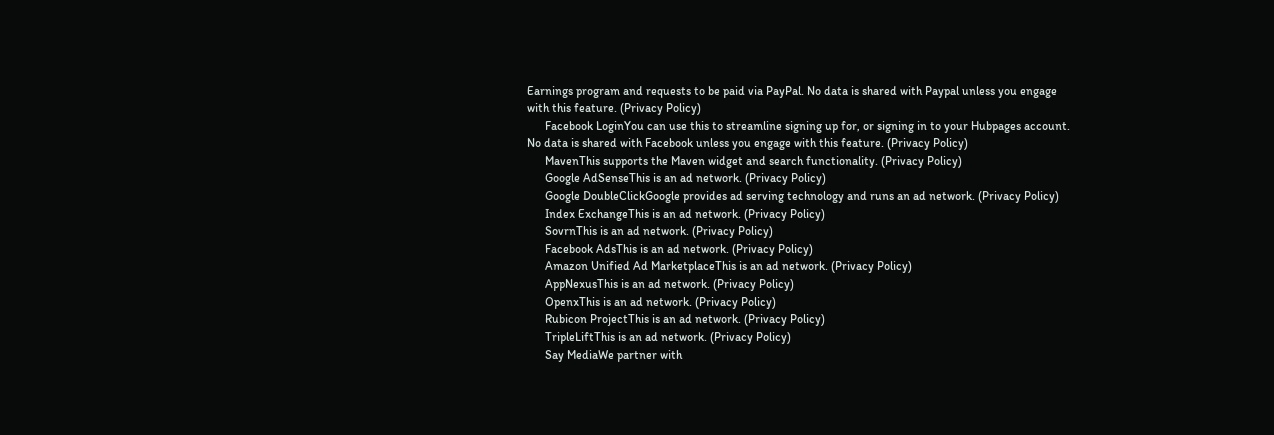Earnings program and requests to be paid via PayPal. No data is shared with Paypal unless you engage with this feature. (Privacy Policy)
      Facebook LoginYou can use this to streamline signing up for, or signing in to your Hubpages account. No data is shared with Facebook unless you engage with this feature. (Privacy Policy)
      MavenThis supports the Maven widget and search functionality. (Privacy Policy)
      Google AdSenseThis is an ad network. (Privacy Policy)
      Google DoubleClickGoogle provides ad serving technology and runs an ad network. (Privacy Policy)
      Index ExchangeThis is an ad network. (Privacy Policy)
      SovrnThis is an ad network. (Privacy Policy)
      Facebook AdsThis is an ad network. (Privacy Policy)
      Amazon Unified Ad MarketplaceThis is an ad network. (Privacy Policy)
      AppNexusThis is an ad network. (Privacy Policy)
      OpenxThis is an ad network. (Privacy Policy)
      Rubicon ProjectThis is an ad network. (Privacy Policy)
      TripleLiftThis is an ad network. (Privacy Policy)
      Say MediaWe partner with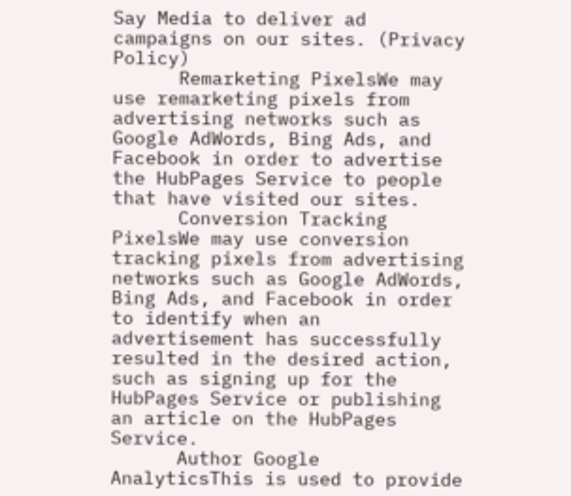Say Media to deliver ad campaigns on our sites. (Privacy Policy)
      Remarketing PixelsWe may use remarketing pixels from advertising networks such as Google AdWords, Bing Ads, and Facebook in order to advertise the HubPages Service to people that have visited our sites.
      Conversion Tracking PixelsWe may use conversion tracking pixels from advertising networks such as Google AdWords, Bing Ads, and Facebook in order to identify when an advertisement has successfully resulted in the desired action, such as signing up for the HubPages Service or publishing an article on the HubPages Service.
      Author Google AnalyticsThis is used to provide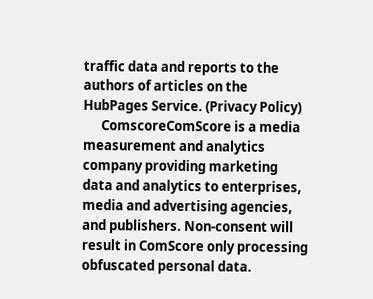traffic data and reports to the authors of articles on the HubPages Service. (Privacy Policy)
      ComscoreComScore is a media measurement and analytics company providing marketing data and analytics to enterprises, media and advertising agencies, and publishers. Non-consent will result in ComScore only processing obfuscated personal data.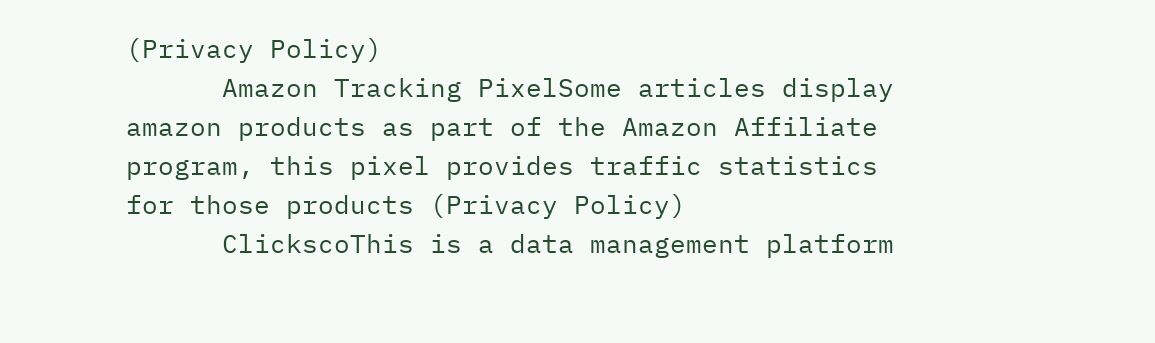(Privacy Policy)
      Amazon Tracking PixelSome articles display amazon products as part of the Amazon Affiliate program, this pixel provides traffic statistics for those products (Privacy Policy)
      ClickscoThis is a data management platform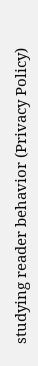studying reader behavior (Privacy Policy)